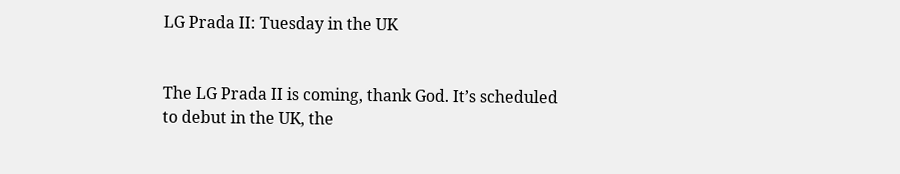LG Prada II: Tuesday in the UK


The LG Prada II is coming, thank God. It’s scheduled to debut in the UK, the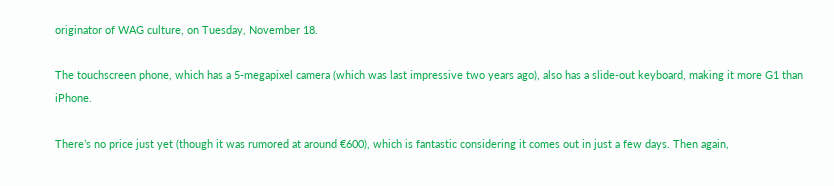originator of WAG culture, on Tuesday, November 18.

The touchscreen phone, which has a 5-megapixel camera (which was last impressive two years ago), also has a slide-out keyboard, making it more G1 than iPhone.

There’s no price just yet (though it was rumored at around €600), which is fantastic considering it comes out in just a few days. Then again,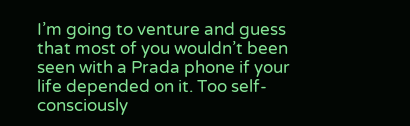I’m going to venture and guess that most of you wouldn’t been seen with a Prada phone if your life depended on it. Too self-consciously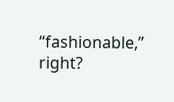“fashionable,” right?